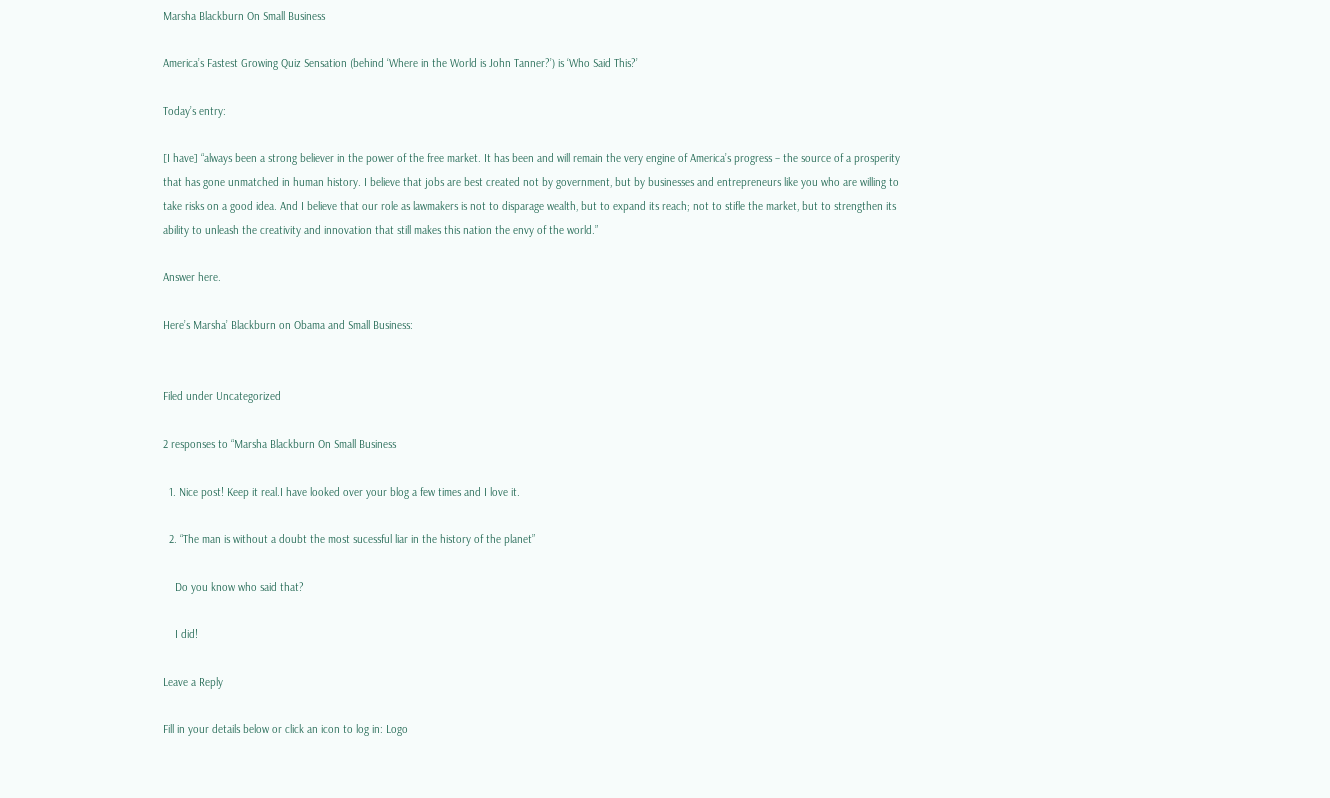Marsha Blackburn On Small Business

America’s Fastest Growing Quiz Sensation (behind ‘Where in the World is John Tanner?’) is ‘Who Said This?’

Today’s entry:

[I have] “always been a strong believer in the power of the free market. It has been and will remain the very engine of America’s progress – the source of a prosperity that has gone unmatched in human history. I believe that jobs are best created not by government, but by businesses and entrepreneurs like you who are willing to take risks on a good idea. And I believe that our role as lawmakers is not to disparage wealth, but to expand its reach; not to stifle the market, but to strengthen its ability to unleash the creativity and innovation that still makes this nation the envy of the world.”

Answer here.

Here’s Marsha’ Blackburn on Obama and Small Business:


Filed under Uncategorized

2 responses to “Marsha Blackburn On Small Business

  1. Nice post! Keep it real.I have looked over your blog a few times and I love it.

  2. “The man is without a doubt the most sucessful liar in the history of the planet”

    Do you know who said that?

    I did!

Leave a Reply

Fill in your details below or click an icon to log in: Logo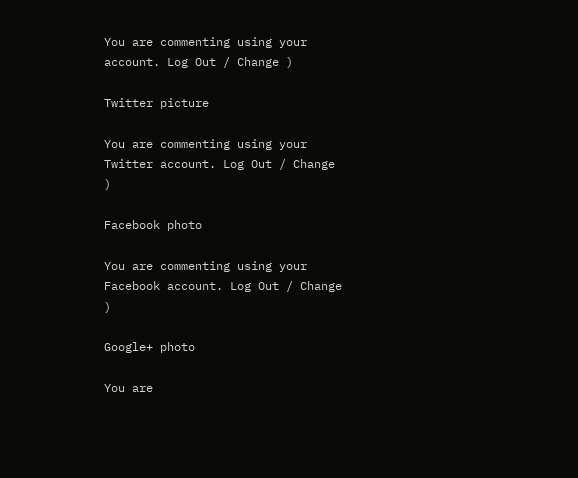You are commenting using your account. Log Out / Change )

Twitter picture

You are commenting using your Twitter account. Log Out / Change )

Facebook photo

You are commenting using your Facebook account. Log Out / Change )

Google+ photo

You are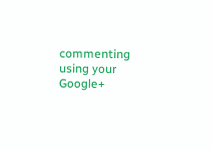commenting using your Google+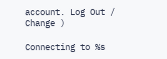account. Log Out / Change )

Connecting to %s